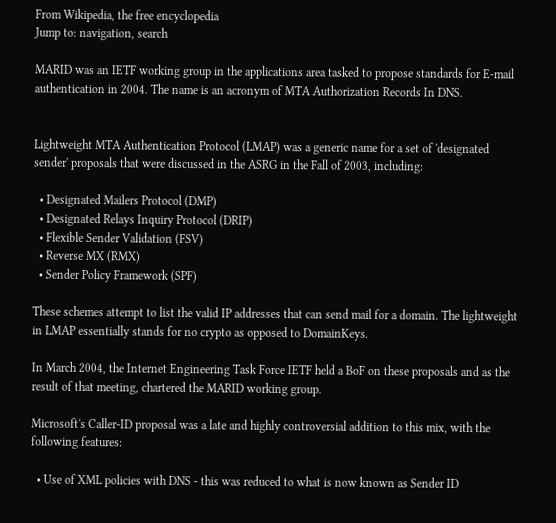From Wikipedia, the free encyclopedia
Jump to: navigation, search

MARID was an IETF working group in the applications area tasked to propose standards for E-mail authentication in 2004. The name is an acronym of MTA Authorization Records In DNS.


Lightweight MTA Authentication Protocol (LMAP) was a generic name for a set of 'designated sender' proposals that were discussed in the ASRG in the Fall of 2003, including:

  • Designated Mailers Protocol (DMP)
  • Designated Relays Inquiry Protocol (DRIP)
  • Flexible Sender Validation (FSV)
  • Reverse MX (RMX)
  • Sender Policy Framework (SPF)

These schemes attempt to list the valid IP addresses that can send mail for a domain. The lightweight in LMAP essentially stands for no crypto as opposed to DomainKeys.

In March 2004, the Internet Engineering Task Force IETF held a BoF on these proposals and as the result of that meeting, chartered the MARID working group.

Microsoft's Caller-ID proposal was a late and highly controversial addition to this mix, with the following features:

  • Use of XML policies with DNS - this was reduced to what is now known as Sender ID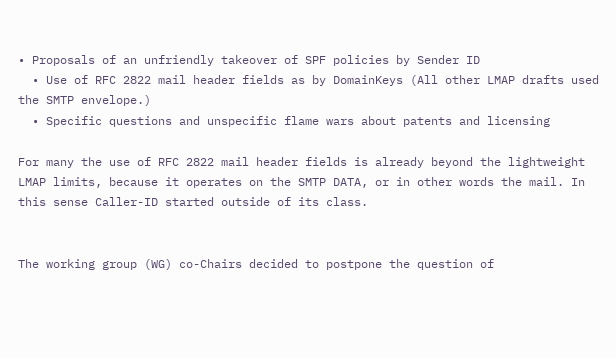• Proposals of an unfriendly takeover of SPF policies by Sender ID
  • Use of RFC 2822 mail header fields as by DomainKeys (All other LMAP drafts used the SMTP envelope.)
  • Specific questions and unspecific flame wars about patents and licensing

For many the use of RFC 2822 mail header fields is already beyond the lightweight LMAP limits, because it operates on the SMTP DATA, or in other words the mail. In this sense Caller-ID started outside of its class.


The working group (WG) co-Chairs decided to postpone the question of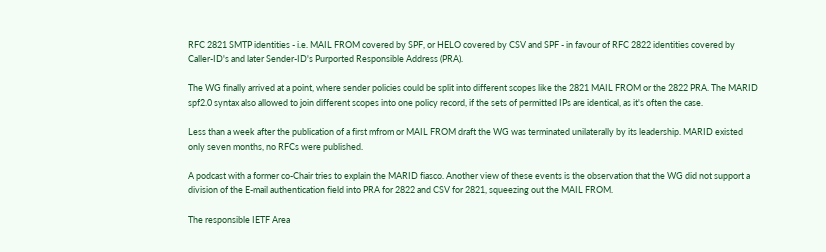RFC 2821 SMTP identities - i.e. MAIL FROM covered by SPF, or HELO covered by CSV and SPF - in favour of RFC 2822 identities covered by Caller-ID's and later Sender-ID's Purported Responsible Address (PRA).

The WG finally arrived at a point, where sender policies could be split into different scopes like the 2821 MAIL FROM or the 2822 PRA. The MARID spf2.0 syntax also allowed to join different scopes into one policy record, if the sets of permitted IPs are identical, as it's often the case.

Less than a week after the publication of a first mfrom or MAIL FROM draft the WG was terminated unilaterally by its leadership. MARID existed only seven months, no RFCs were published.

A podcast with a former co-Chair tries to explain the MARID fiasco. Another view of these events is the observation that the WG did not support a division of the E-mail authentication field into PRA for 2822 and CSV for 2821, squeezing out the MAIL FROM.

The responsible IETF Area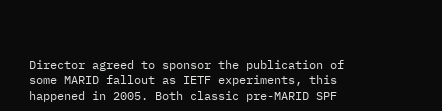Director agreed to sponsor the publication of some MARID fallout as IETF experiments, this happened in 2005. Both classic pre-MARID SPF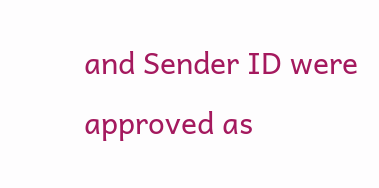and Sender ID were approved as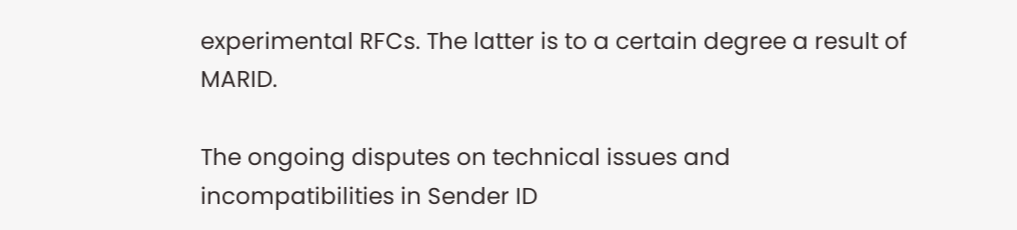experimental RFCs. The latter is to a certain degree a result of MARID.

The ongoing disputes on technical issues and incompatibilities in Sender ID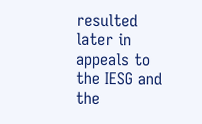resulted later in appeals to the IESG and the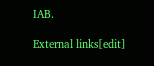IAB.

External links[edit]